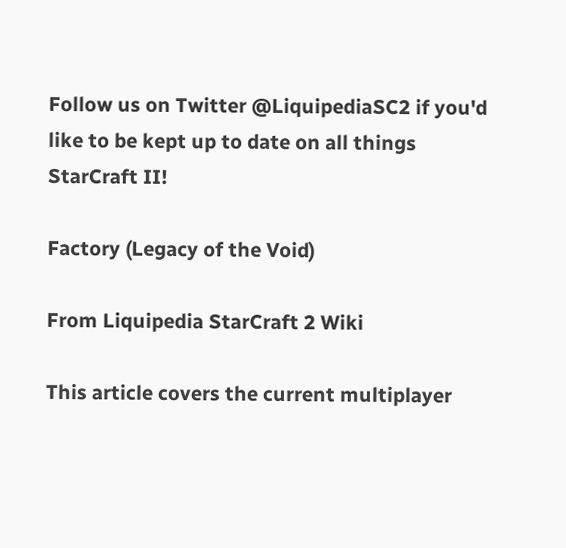Follow us on Twitter @LiquipediaSC2 if you'd like to be kept up to date on all things StarCraft II!

Factory (Legacy of the Void)

From Liquipedia StarCraft 2 Wiki

This article covers the current multiplayer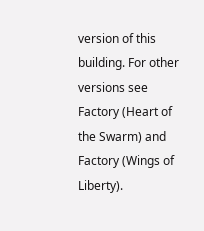version of this building. For other versions see Factory (Heart of the Swarm) and Factory (Wings of Liberty).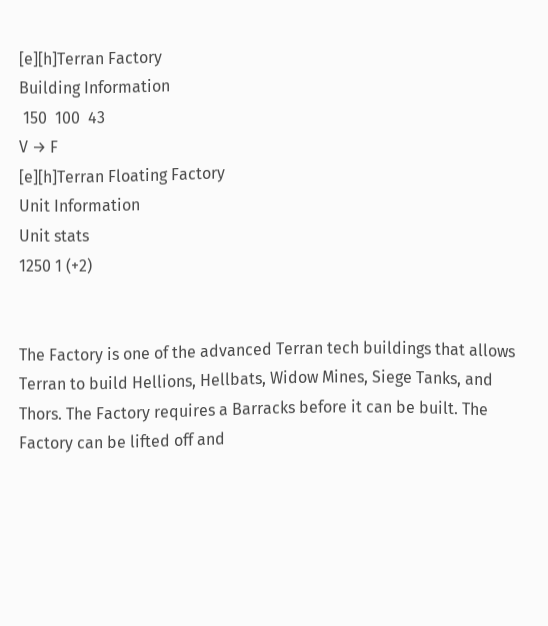[e][h]Terran Factory
Building Information
 150  100  43
V → F
[e][h]Terran Floating Factory
Unit Information
Unit stats
1250 1 (+2)


The Factory is one of the advanced Terran tech buildings that allows Terran to build Hellions, Hellbats, Widow Mines, Siege Tanks, and Thors. The Factory requires a Barracks before it can be built. The Factory can be lifted off and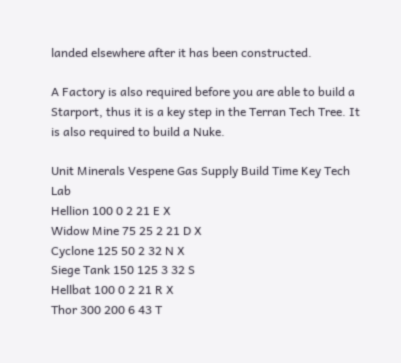landed elsewhere after it has been constructed.

A Factory is also required before you are able to build a Starport, thus it is a key step in the Terran Tech Tree. It is also required to build a Nuke.

Unit Minerals Vespene Gas Supply Build Time Key Tech Lab
Hellion 100 0 2 21 E X
Widow Mine 75 25 2 21 D X
Cyclone 125 50 2 32 N X
Siege Tank 150 125 3 32 S
Hellbat 100 0 2 21 R X
Thor 300 200 6 43 T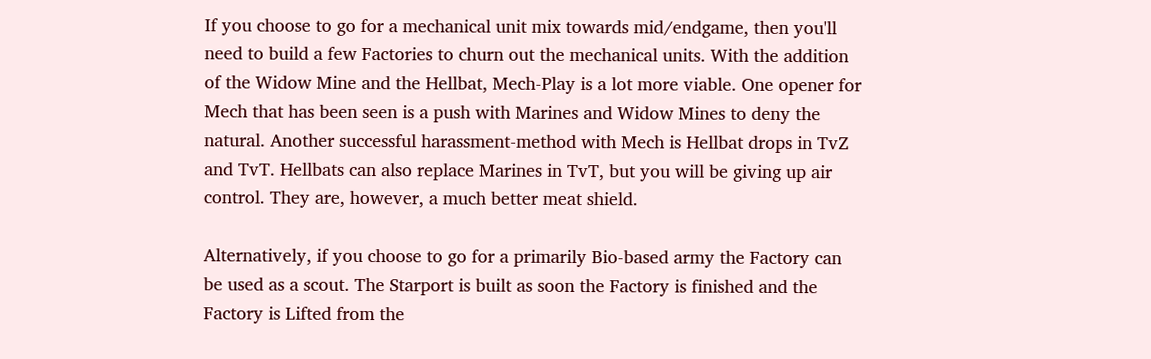If you choose to go for a mechanical unit mix towards mid/endgame, then you'll need to build a few Factories to churn out the mechanical units. With the addition of the Widow Mine and the Hellbat, Mech-Play is a lot more viable. One opener for Mech that has been seen is a push with Marines and Widow Mines to deny the natural. Another successful harassment-method with Mech is Hellbat drops in TvZ and TvT. Hellbats can also replace Marines in TvT, but you will be giving up air control. They are, however, a much better meat shield.

Alternatively, if you choose to go for a primarily Bio-based army the Factory can be used as a scout. The Starport is built as soon the Factory is finished and the Factory is Lifted from the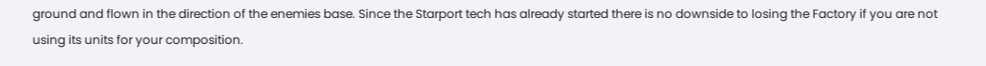ground and flown in the direction of the enemies base. Since the Starport tech has already started there is no downside to losing the Factory if you are not using its units for your composition.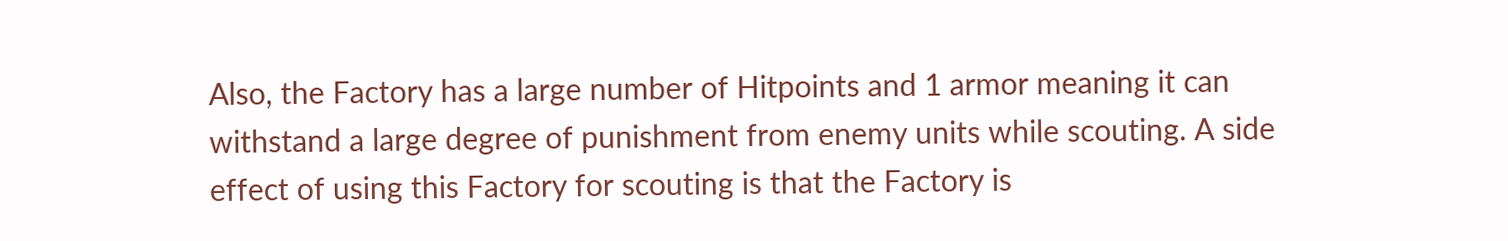Also, the Factory has a large number of Hitpoints and 1 armor meaning it can withstand a large degree of punishment from enemy units while scouting. A side effect of using this Factory for scouting is that the Factory is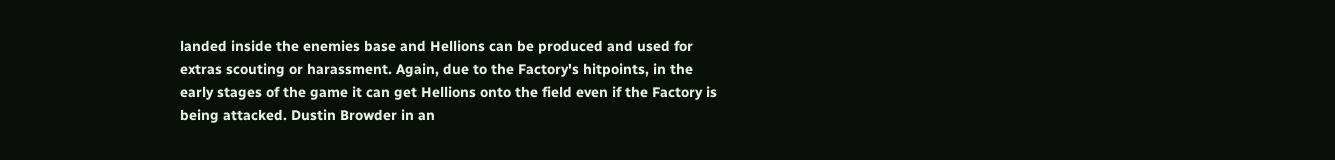landed inside the enemies base and Hellions can be produced and used for extras scouting or harassment. Again, due to the Factory's hitpoints, in the early stages of the game it can get Hellions onto the field even if the Factory is being attacked. Dustin Browder in an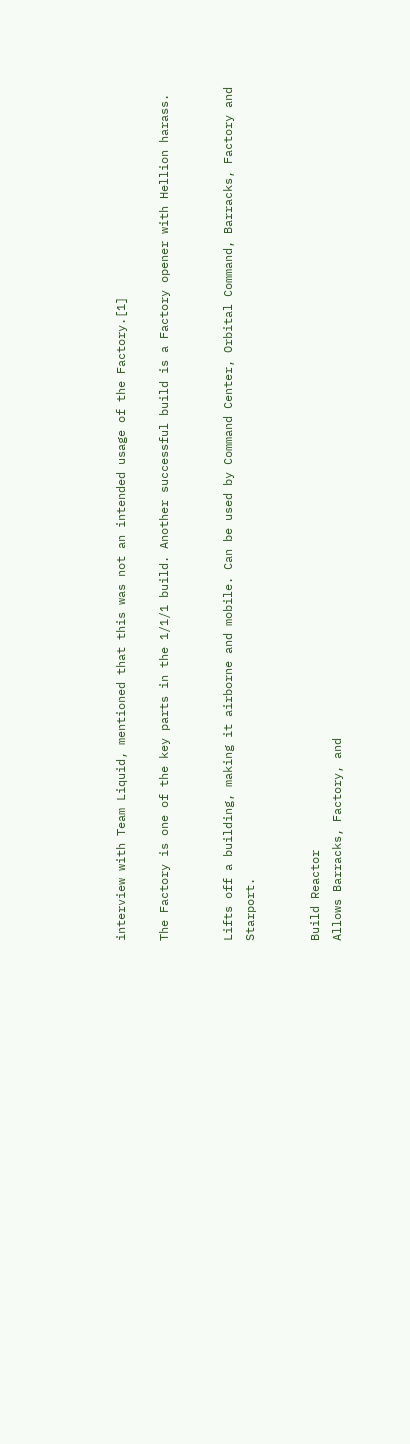interview with Team Liquid, mentioned that this was not an intended usage of the Factory.[1]

The Factory is one of the key parts in the 1/1/1 build. Another successful build is a Factory opener with Hellion harass.


Lifts off a building, making it airborne and mobile. Can be used by Command Center, Orbital Command, Barracks, Factory and Starport.


Build Reactor
Allows Barracks, Factory, and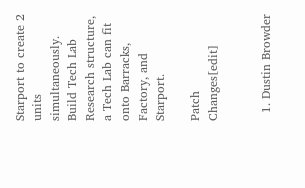Starport to create 2 units simultaneously.
Build Tech Lab
Research structure, a Tech Lab can fit onto Barracks, Factory, and Starport.

Patch Changes[edit]


  1. Dustin Browder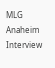MLG Anaheim Interview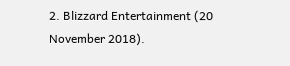2. Blizzard Entertainment (20 November 2018).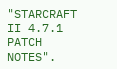"STARCRAFT II 4.7.1 PATCH NOTES".